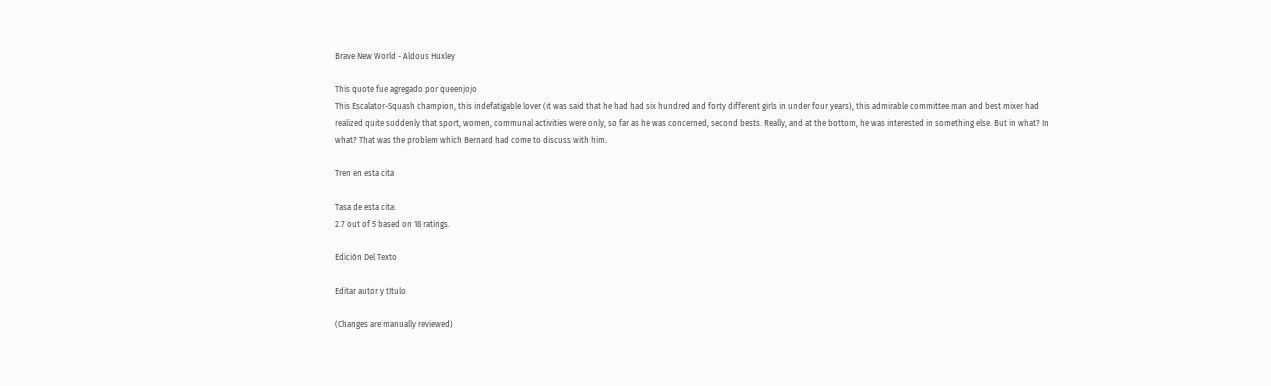Brave New World - Aldous Huxley

This quote fue agregado por queenjojo
This Escalator-Squash champion, this indefatigable lover (it was said that he had had six hundred and forty different girls in under four years), this admirable committee man and best mixer had realized quite suddenly that sport, women, communal activities were only, so far as he was concerned, second bests. Really, and at the bottom, he was interested in something else. But in what? In what? That was the problem which Bernard had come to discuss with him.

Tren en esta cita

Tasa de esta cita:
2.7 out of 5 based on 18 ratings.

Edición Del Texto

Editar autor y título

(Changes are manually reviewed)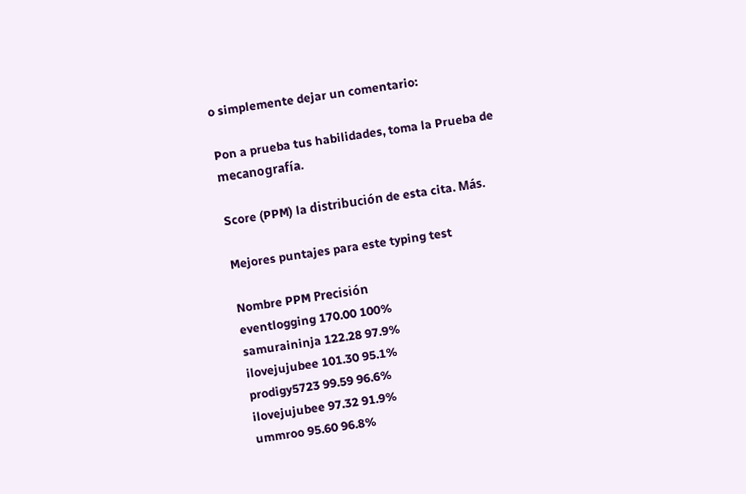o simplemente dejar un comentario:

Pon a prueba tus habilidades, toma la Prueba de mecanografía.

Score (PPM) la distribución de esta cita. Más.

Mejores puntajes para este typing test

Nombre PPM Precisión
eventlogging 170.00 100%
samuraininja 122.28 97.9%
ilovejujubee 101.30 95.1%
prodigy5723 99.59 96.6%
ilovejujubee 97.32 91.9%
ummroo 95.60 96.8%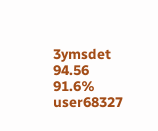3ymsdet 94.56 91.6%
user68327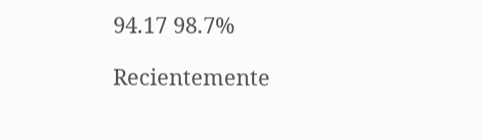94.17 98.7%

Recientemente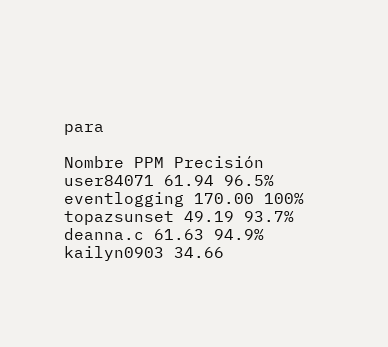para

Nombre PPM Precisión
user84071 61.94 96.5%
eventlogging 170.00 100%
topazsunset 49.19 93.7%
deanna.c 61.63 94.9%
kailyn0903 34.66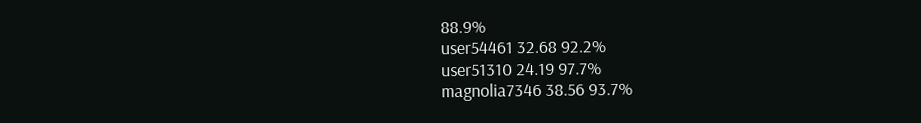88.9%
user54461 32.68 92.2%
user51310 24.19 97.7%
magnolia7346 38.56 93.7%